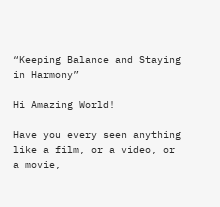“Keeping Balance and Staying in Harmony”

Hi Amazing World!

Have you every seen anything like a film, or a video, or a movie,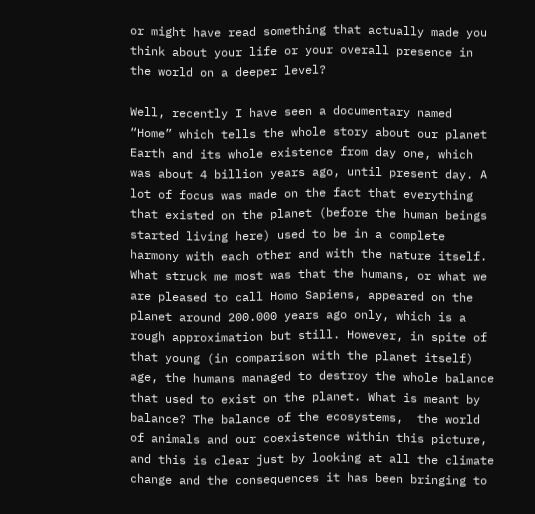or might have read something that actually made you think about your life or your overall presence in the world on a deeper level?

Well, recently I have seen a documentary named “Home” which tells the whole story about our planet Earth and its whole existence from day one, which was about 4 billion years ago, until present day. A lot of focus was made on the fact that everything that existed on the planet (before the human beings started living here) used to be in a complete harmony with each other and with the nature itself. What struck me most was that the humans, or what we are pleased to call Homo Sapiens, appeared on the planet around 200.000 years ago only, which is a rough approximation but still. However, in spite of that young (in comparison with the planet itself) age, the humans managed to destroy the whole balance that used to exist on the planet. What is meant by balance? The balance of the ecosystems,  the world of animals and our coexistence within this picture, and this is clear just by looking at all the climate change and the consequences it has been bringing to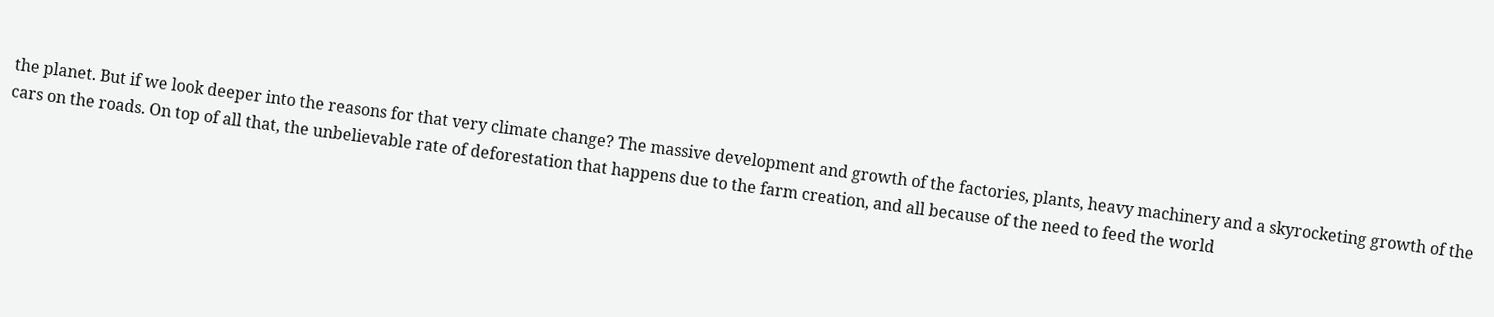the planet. But if we look deeper into the reasons for that very climate change? The massive development and growth of the factories, plants, heavy machinery and a skyrocketing growth of the cars on the roads. On top of all that, the unbelievable rate of deforestation that happens due to the farm creation, and all because of the need to feed the world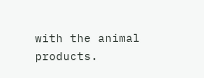with the animal products.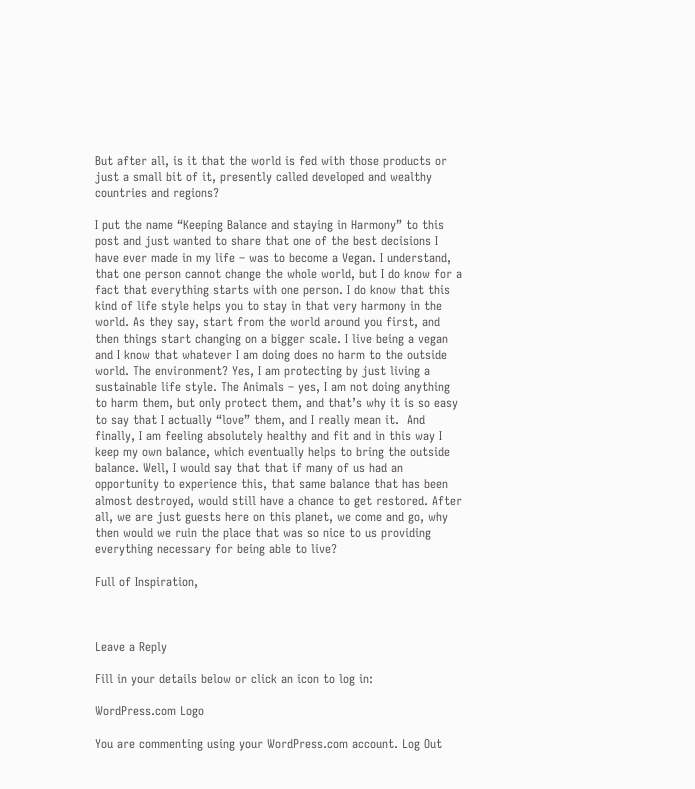But after all, is it that the world is fed with those products or just a small bit of it, presently called developed and wealthy countries and regions?

I put the name “Keeping Balance and staying in Harmony” to this post and just wanted to share that one of the best decisions I have ever made in my life – was to become a Vegan. I understand, that one person cannot change the whole world, but I do know for a fact that everything starts with one person. I do know that this kind of life style helps you to stay in that very harmony in the world. As they say, start from the world around you first, and then things start changing on a bigger scale. I live being a vegan and I know that whatever I am doing does no harm to the outside world. The environment? Yes, I am protecting by just living a sustainable life style. The Animals – yes, I am not doing anything to harm them, but only protect them, and that’s why it is so easy to say that I actually “love” them, and I really mean it.  And finally, I am feeling absolutely healthy and fit and in this way I keep my own balance, which eventually helps to bring the outside balance. Well, I would say that that if many of us had an opportunity to experience this, that same balance that has been almost destroyed, would still have a chance to get restored. After all, we are just guests here on this planet, we come and go, why then would we ruin the place that was so nice to us providing everything necessary for being able to live?

Full of Inspiration,



Leave a Reply

Fill in your details below or click an icon to log in:

WordPress.com Logo

You are commenting using your WordPress.com account. Log Out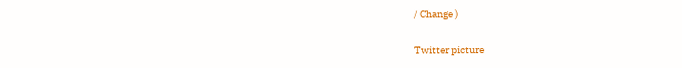/ Change )

Twitter picture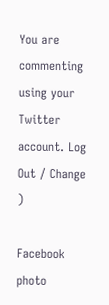You are commenting using your Twitter account. Log Out / Change )

Facebook photo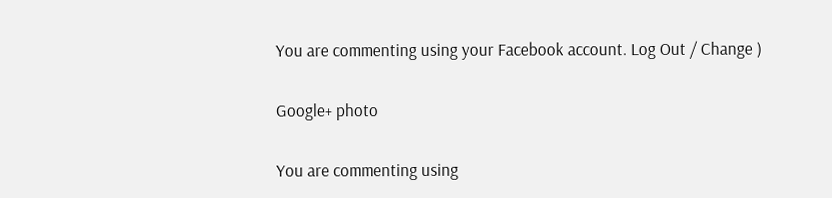You are commenting using your Facebook account. Log Out / Change )

Google+ photo

You are commenting using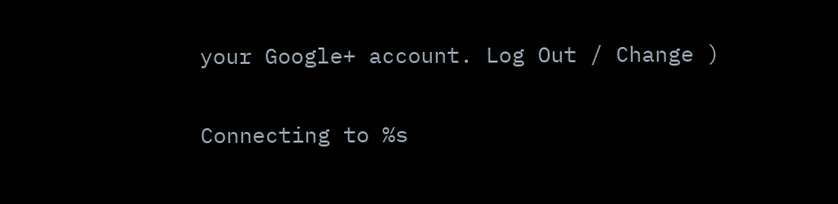your Google+ account. Log Out / Change )

Connecting to %s